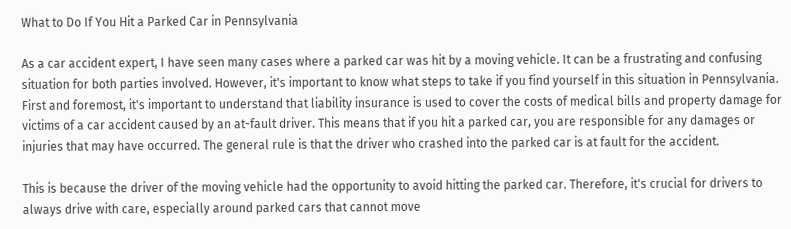What to Do If You Hit a Parked Car in Pennsylvania

As a car accident expert, I have seen many cases where a parked car was hit by a moving vehicle. It can be a frustrating and confusing situation for both parties involved. However, it's important to know what steps to take if you find yourself in this situation in Pennsylvania. First and foremost, it's important to understand that liability insurance is used to cover the costs of medical bills and property damage for victims of a car accident caused by an at-fault driver. This means that if you hit a parked car, you are responsible for any damages or injuries that may have occurred. The general rule is that the driver who crashed into the parked car is at fault for the accident.

This is because the driver of the moving vehicle had the opportunity to avoid hitting the parked car. Therefore, it's crucial for drivers to always drive with care, especially around parked cars that cannot move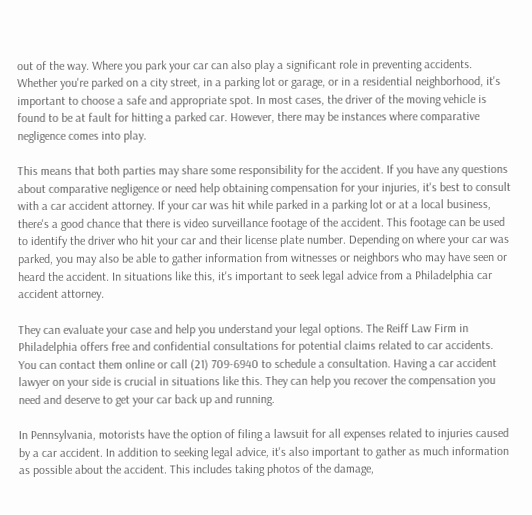out of the way. Where you park your car can also play a significant role in preventing accidents. Whether you're parked on a city street, in a parking lot or garage, or in a residential neighborhood, it's important to choose a safe and appropriate spot. In most cases, the driver of the moving vehicle is found to be at fault for hitting a parked car. However, there may be instances where comparative negligence comes into play.

This means that both parties may share some responsibility for the accident. If you have any questions about comparative negligence or need help obtaining compensation for your injuries, it's best to consult with a car accident attorney. If your car was hit while parked in a parking lot or at a local business, there's a good chance that there is video surveillance footage of the accident. This footage can be used to identify the driver who hit your car and their license plate number. Depending on where your car was parked, you may also be able to gather information from witnesses or neighbors who may have seen or heard the accident. In situations like this, it's important to seek legal advice from a Philadelphia car accident attorney.

They can evaluate your case and help you understand your legal options. The Reiff Law Firm in Philadelphia offers free and confidential consultations for potential claims related to car accidents. You can contact them online or call (21) 709-6940 to schedule a consultation. Having a car accident lawyer on your side is crucial in situations like this. They can help you recover the compensation you need and deserve to get your car back up and running.

In Pennsylvania, motorists have the option of filing a lawsuit for all expenses related to injuries caused by a car accident. In addition to seeking legal advice, it's also important to gather as much information as possible about the accident. This includes taking photos of the damage,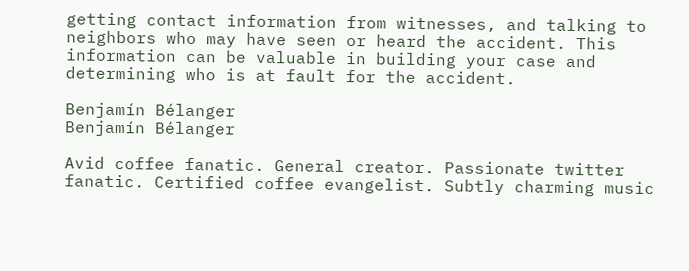getting contact information from witnesses, and talking to neighbors who may have seen or heard the accident. This information can be valuable in building your case and determining who is at fault for the accident.

Benjamín Bélanger
Benjamín Bélanger

Avid coffee fanatic. General creator. Passionate twitter fanatic. Certified coffee evangelist. Subtly charming music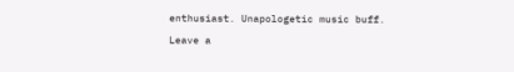enthusiast. Unapologetic music buff.

Leave a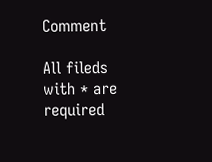Comment

All fileds with * are required